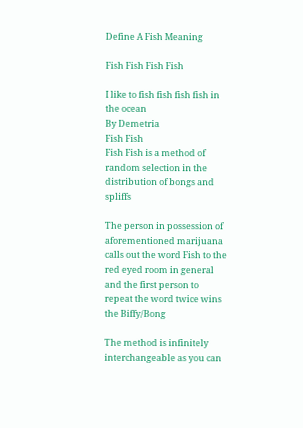Define A Fish Meaning

Fish Fish Fish Fish

I like to fish fish fish fish in the ocean
By Demetria
Fish Fish
Fish Fish is a method of random selection in the distribution of bongs and spliffs

The person in possession of aforementioned marijuana calls out the word Fish to the red eyed room in general and the first person to repeat the word twice wins the Biffy/Bong

The method is infinitely interchangeable as you can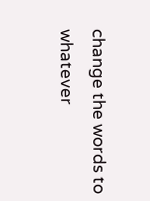change the words to whatever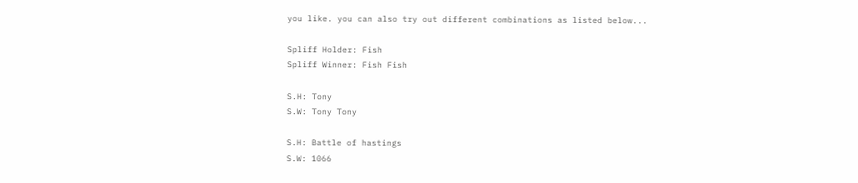you like. you can also try out different combinations as listed below...

Spliff Holder: Fish
Spliff Winner: Fish Fish

S.H: Tony
S.W: Tony Tony

S.H: Battle of hastings
S.W: 1066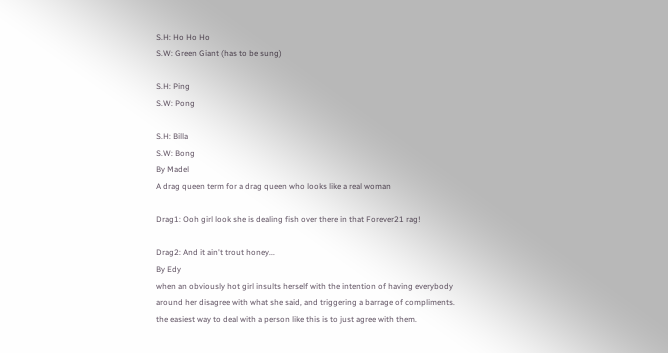S.H: Ho Ho Ho
S.W: Green Giant (has to be sung)

S.H: Ping
S.W: Pong

S.H: Billa
S.W: Bong
By Madel
A drag queen term for a drag queen who looks like a real woman

Drag1: Ooh girl look she is dealing fish over there in that Forever21 rag!

Drag2: And it ain't trout honey...
By Edy
when an obviously hot girl insults herself with the intention of having everybody around her disagree with what she said, and triggering a barrage of compliments. the easiest way to deal with a person like this is to just agree with them.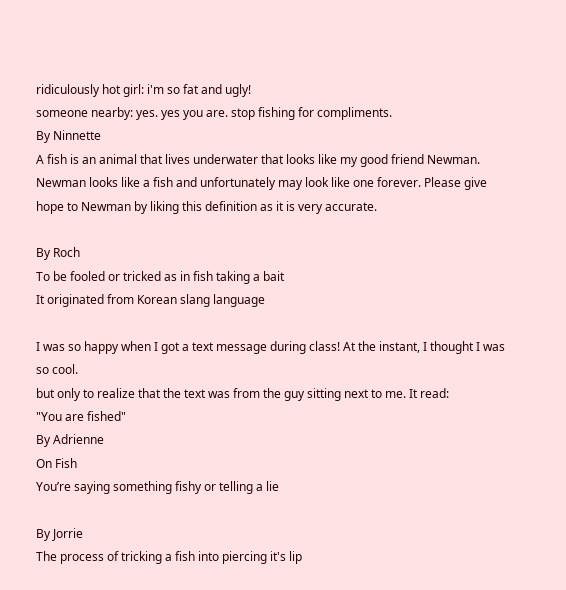ridiculously hot girl: i'm so fat and ugly!
someone nearby: yes. yes you are. stop fishing for compliments.
By Ninnette
A fish is an animal that lives underwater that looks like my good friend Newman. Newman looks like a fish and unfortunately may look like one forever. Please give hope to Newman by liking this definition as it is very accurate.

By Roch
To be fooled or tricked as in fish taking a bait
It originated from Korean slang language

I was so happy when I got a text message during class! At the instant, I thought I was so cool.
but only to realize that the text was from the guy sitting next to me. It read:
"You are fished"
By Adrienne
On Fish
You’re saying something fishy or telling a lie

By Jorrie
The process of tricking a fish into piercing it's lip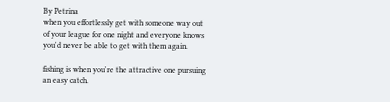By Petrina
when you effortlessly get with someone way out of your league for one night and everyone knows you'd never be able to get with them again.

fishing is when you're the attractive one pursuing an easy catch.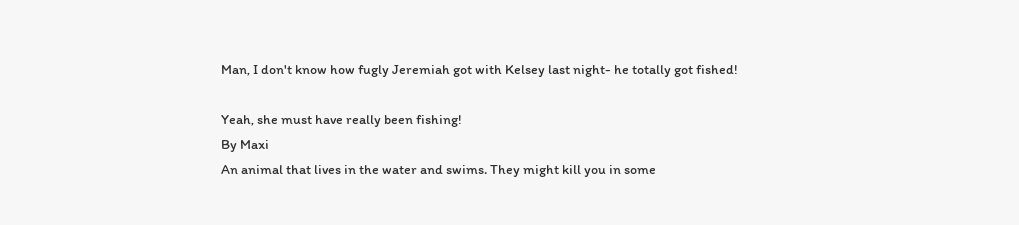Man, I don't know how fugly Jeremiah got with Kelsey last night- he totally got fished!

Yeah, she must have really been fishing!
By Maxi
An animal that lives in the water and swims. They might kill you in some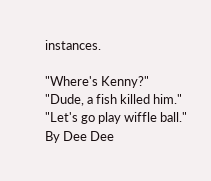instances.

"Where's Kenny?"
"Dude, a fish killed him."
"Let's go play wiffle ball."
By Dee Dee